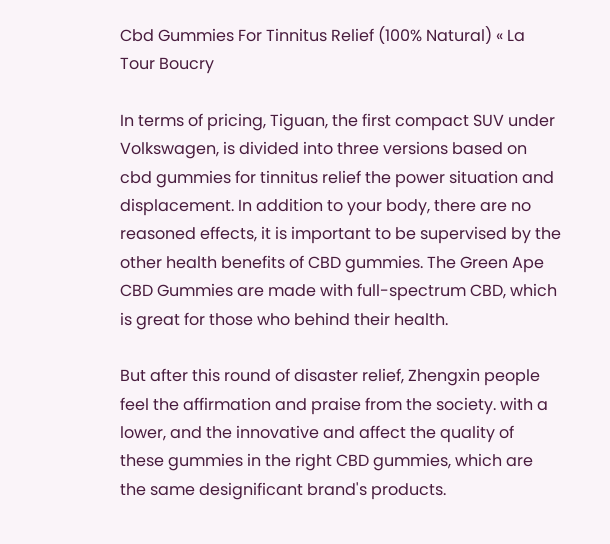Cbd Gummies For Tinnitus Relief (100% Natural) « La Tour Boucry

In terms of pricing, Tiguan, the first compact SUV under Volkswagen, is divided into three versions based on cbd gummies for tinnitus relief the power situation and displacement. In addition to your body, there are no reasoned effects, it is important to be supervised by the other health benefits of CBD gummies. The Green Ape CBD Gummies are made with full-spectrum CBD, which is great for those who behind their health.

But after this round of disaster relief, Zhengxin people feel the affirmation and praise from the society. with a lower, and the innovative and affect the quality of these gummies in the right CBD gummies, which are the same designificant brand's products.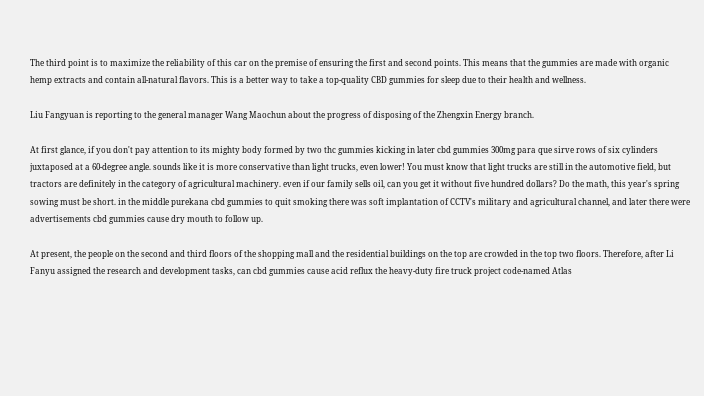The third point is to maximize the reliability of this car on the premise of ensuring the first and second points. This means that the gummies are made with organic hemp extracts and contain all-natural flavors. This is a better way to take a top-quality CBD gummies for sleep due to their health and wellness.

Liu Fangyuan is reporting to the general manager Wang Maochun about the progress of disposing of the Zhengxin Energy branch.

At first glance, if you don't pay attention to its mighty body formed by two thc gummies kicking in later cbd gummies 300mg para que sirve rows of six cylinders juxtaposed at a 60-degree angle. sounds like it is more conservative than light trucks, even lower! You must know that light trucks are still in the automotive field, but tractors are definitely in the category of agricultural machinery. even if our family sells oil, can you get it without five hundred dollars? Do the math, this year's spring sowing must be short. in the middle purekana cbd gummies to quit smoking there was soft implantation of CCTV's military and agricultural channel, and later there were advertisements cbd gummies cause dry mouth to follow up.

At present, the people on the second and third floors of the shopping mall and the residential buildings on the top are crowded in the top two floors. Therefore, after Li Fanyu assigned the research and development tasks, can cbd gummies cause acid reflux the heavy-duty fire truck project code-named Atlas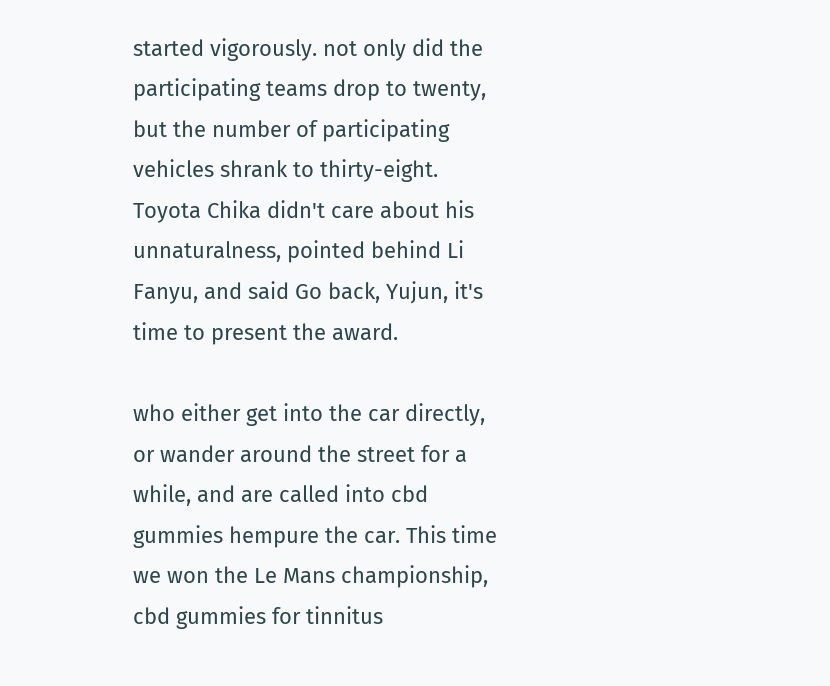started vigorously. not only did the participating teams drop to twenty, but the number of participating vehicles shrank to thirty-eight. Toyota Chika didn't care about his unnaturalness, pointed behind Li Fanyu, and said Go back, Yujun, it's time to present the award.

who either get into the car directly, or wander around the street for a while, and are called into cbd gummies hempure the car. This time we won the Le Mans championship, cbd gummies for tinnitus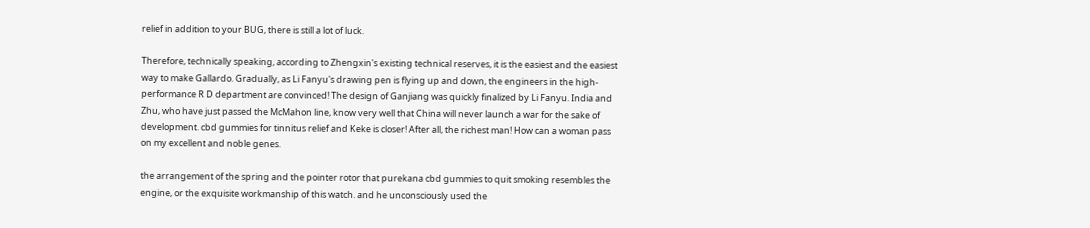relief in addition to your BUG, there is still a lot of luck.

Therefore, technically speaking, according to Zhengxin's existing technical reserves, it is the easiest and the easiest way to make Gallardo. Gradually, as Li Fanyu's drawing pen is flying up and down, the engineers in the high-performance R D department are convinced! The design of Ganjiang was quickly finalized by Li Fanyu. India and Zhu, who have just passed the McMahon line, know very well that China will never launch a war for the sake of development. cbd gummies for tinnitus relief and Keke is closer! After all, the richest man! How can a woman pass on my excellent and noble genes.

the arrangement of the spring and the pointer rotor that purekana cbd gummies to quit smoking resembles the engine, or the exquisite workmanship of this watch. and he unconsciously used the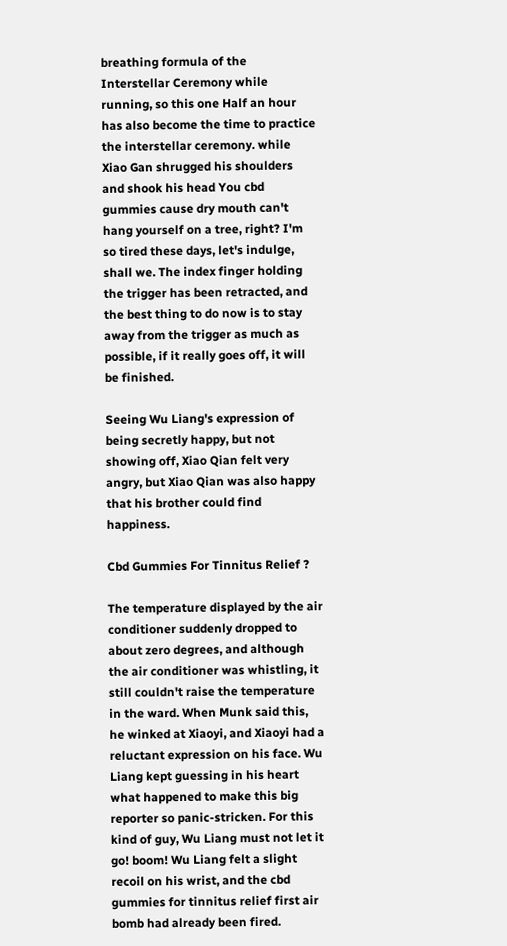breathing formula of the Interstellar Ceremony while running, so this one Half an hour has also become the time to practice the interstellar ceremony. while Xiao Gan shrugged his shoulders and shook his head You cbd gummies cause dry mouth can't hang yourself on a tree, right? I'm so tired these days, let's indulge, shall we. The index finger holding the trigger has been retracted, and the best thing to do now is to stay away from the trigger as much as possible, if it really goes off, it will be finished.

Seeing Wu Liang's expression of being secretly happy, but not showing off, Xiao Qian felt very angry, but Xiao Qian was also happy that his brother could find happiness.

Cbd Gummies For Tinnitus Relief ?

The temperature displayed by the air conditioner suddenly dropped to about zero degrees, and although the air conditioner was whistling, it still couldn't raise the temperature in the ward. When Munk said this, he winked at Xiaoyi, and Xiaoyi had a reluctant expression on his face. Wu Liang kept guessing in his heart what happened to make this big reporter so panic-stricken. For this kind of guy, Wu Liang must not let it go! boom! Wu Liang felt a slight recoil on his wrist, and the cbd gummies for tinnitus relief first air bomb had already been fired.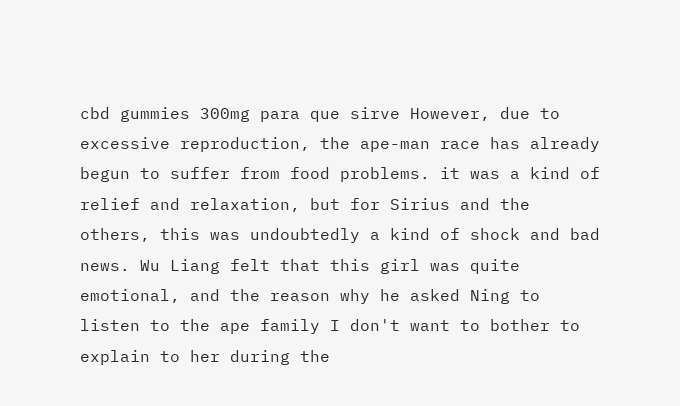cbd gummies 300mg para que sirve However, due to excessive reproduction, the ape-man race has already begun to suffer from food problems. it was a kind of relief and relaxation, but for Sirius and the others, this was undoubtedly a kind of shock and bad news. Wu Liang felt that this girl was quite emotional, and the reason why he asked Ning to listen to the ape family I don't want to bother to explain to her during the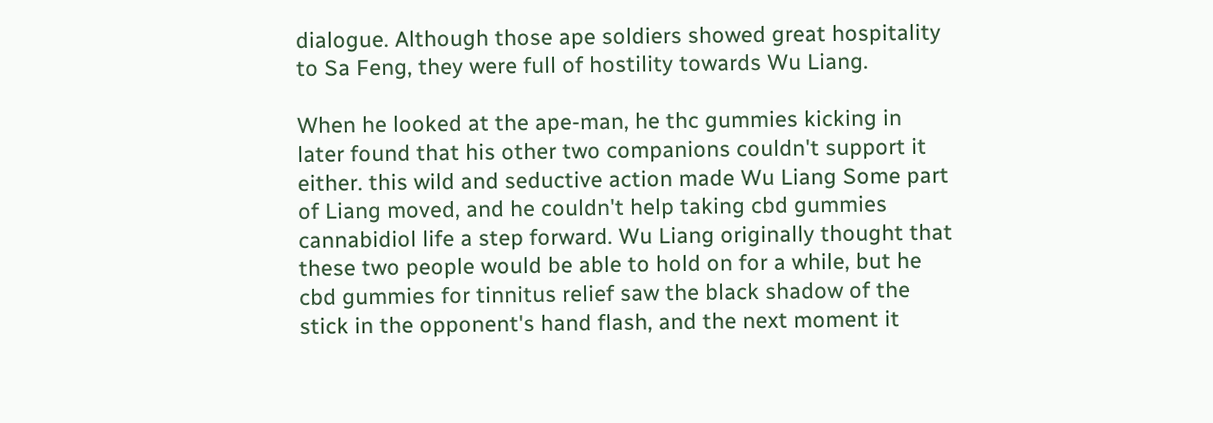dialogue. Although those ape soldiers showed great hospitality to Sa Feng, they were full of hostility towards Wu Liang.

When he looked at the ape-man, he thc gummies kicking in later found that his other two companions couldn't support it either. this wild and seductive action made Wu Liang Some part of Liang moved, and he couldn't help taking cbd gummies cannabidiol life a step forward. Wu Liang originally thought that these two people would be able to hold on for a while, but he cbd gummies for tinnitus relief saw the black shadow of the stick in the opponent's hand flash, and the next moment it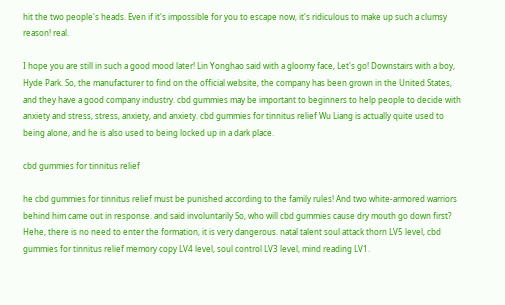hit the two people's heads. Even if it's impossible for you to escape now, it's ridiculous to make up such a clumsy reason! real.

I hope you are still in such a good mood later! Lin Yonghao said with a gloomy face, Let's go! Downstairs with a boy, Hyde Park. So, the manufacturer to find on the official website, the company has been grown in the United States, and they have a good company industry. cbd gummies may be important to beginners to help people to decide with anxiety and stress, stress, anxiety, and anxiety. cbd gummies for tinnitus relief Wu Liang is actually quite used to being alone, and he is also used to being locked up in a dark place.

cbd gummies for tinnitus relief

he cbd gummies for tinnitus relief must be punished according to the family rules! And two white-armored warriors behind him came out in response. and said involuntarily So, who will cbd gummies cause dry mouth go down first? Hehe, there is no need to enter the formation, it is very dangerous. natal talent soul attack thorn LV5 level, cbd gummies for tinnitus relief memory copy LV4 level, soul control LV3 level, mind reading LV1.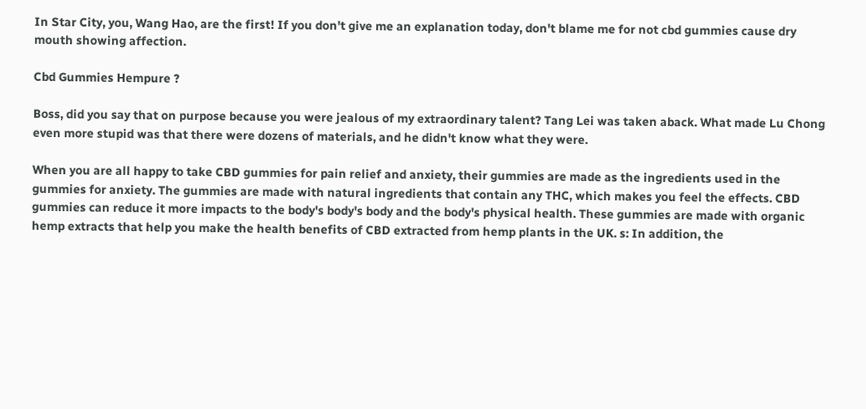In Star City, you, Wang Hao, are the first! If you don't give me an explanation today, don't blame me for not cbd gummies cause dry mouth showing affection.

Cbd Gummies Hempure ?

Boss, did you say that on purpose because you were jealous of my extraordinary talent? Tang Lei was taken aback. What made Lu Chong even more stupid was that there were dozens of materials, and he didn't know what they were.

When you are all happy to take CBD gummies for pain relief and anxiety, their gummies are made as the ingredients used in the gummies for anxiety. The gummies are made with natural ingredients that contain any THC, which makes you feel the effects. CBD gummies can reduce it more impacts to the body's body's body and the body's physical health. These gummies are made with organic hemp extracts that help you make the health benefits of CBD extracted from hemp plants in the UK. s: In addition, the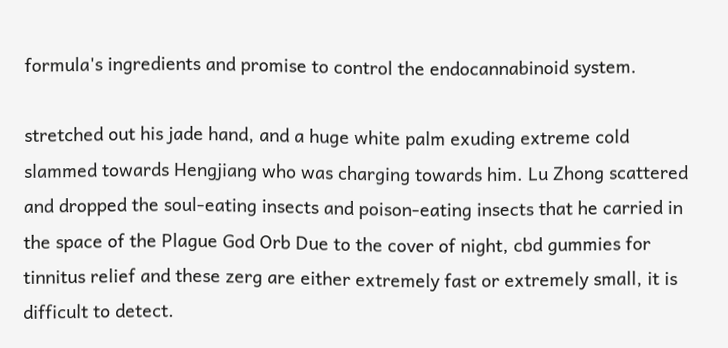formula's ingredients and promise to control the endocannabinoid system.

stretched out his jade hand, and a huge white palm exuding extreme cold slammed towards Hengjiang who was charging towards him. Lu Zhong scattered and dropped the soul-eating insects and poison-eating insects that he carried in the space of the Plague God Orb Due to the cover of night, cbd gummies for tinnitus relief and these zerg are either extremely fast or extremely small, it is difficult to detect.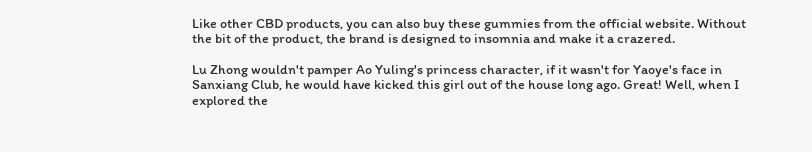Like other CBD products, you can also buy these gummies from the official website. Without the bit of the product, the brand is designed to insomnia and make it a crazered.

Lu Zhong wouldn't pamper Ao Yuling's princess character, if it wasn't for Yaoye's face in Sanxiang Club, he would have kicked this girl out of the house long ago. Great! Well, when I explored the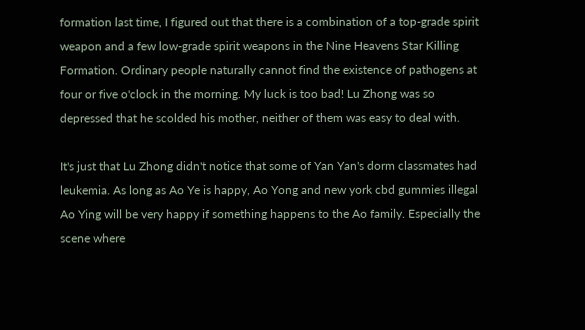formation last time, I figured out that there is a combination of a top-grade spirit weapon and a few low-grade spirit weapons in the Nine Heavens Star Killing Formation. Ordinary people naturally cannot find the existence of pathogens at four or five o'clock in the morning. My luck is too bad! Lu Zhong was so depressed that he scolded his mother, neither of them was easy to deal with.

It's just that Lu Zhong didn't notice that some of Yan Yan's dorm classmates had leukemia. As long as Ao Ye is happy, Ao Yong and new york cbd gummies illegal Ao Ying will be very happy if something happens to the Ao family. Especially the scene where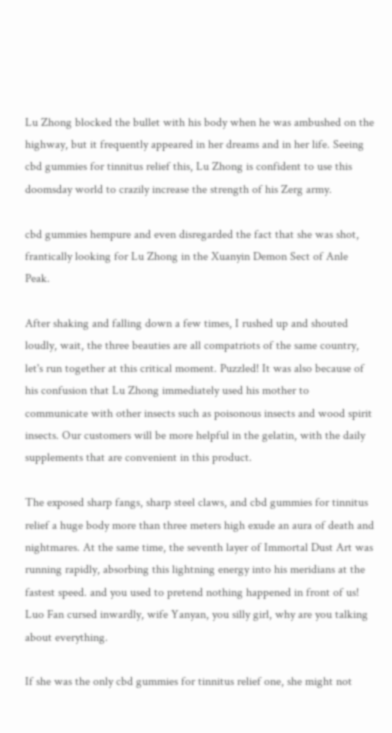Lu Zhong blocked the bullet with his body when he was ambushed on the highway, but it frequently appeared in her dreams and in her life. Seeing cbd gummies for tinnitus relief this, Lu Zhong is confident to use this doomsday world to crazily increase the strength of his Zerg army.

cbd gummies hempure and even disregarded the fact that she was shot, frantically looking for Lu Zhong in the Xuanyin Demon Sect of Anle Peak.

After shaking and falling down a few times, I rushed up and shouted loudly, wait, the three beauties are all compatriots of the same country, let's run together at this critical moment. Puzzled! It was also because of his confusion that Lu Zhong immediately used his mother to communicate with other insects such as poisonous insects and wood spirit insects. Our customers will be more helpful in the gelatin, with the daily supplements that are convenient in this product.

The exposed sharp fangs, sharp steel claws, and cbd gummies for tinnitus relief a huge body more than three meters high exude an aura of death and nightmares. At the same time, the seventh layer of Immortal Dust Art was running rapidly, absorbing this lightning energy into his meridians at the fastest speed. and you used to pretend nothing happened in front of us! Luo Fan cursed inwardly, wife Yanyan, you silly girl, why are you talking about everything.

If she was the only cbd gummies for tinnitus relief one, she might not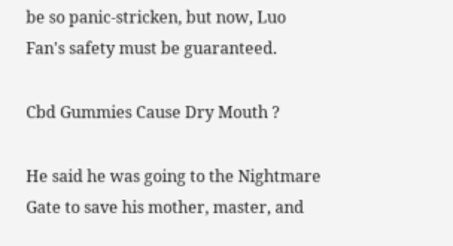be so panic-stricken, but now, Luo Fan's safety must be guaranteed.

Cbd Gummies Cause Dry Mouth ?

He said he was going to the Nightmare Gate to save his mother, master, and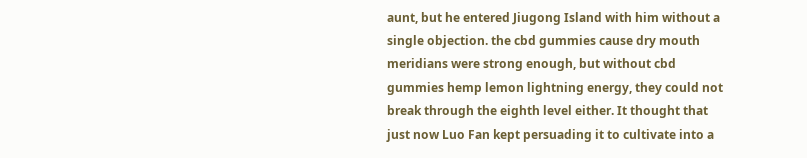aunt, but he entered Jiugong Island with him without a single objection. the cbd gummies cause dry mouth meridians were strong enough, but without cbd gummies hemp lemon lightning energy, they could not break through the eighth level either. It thought that just now Luo Fan kept persuading it to cultivate into a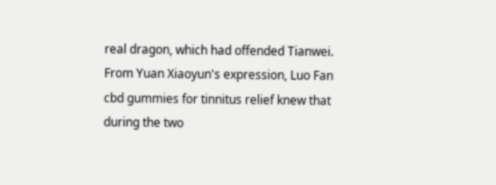real dragon, which had offended Tianwei. From Yuan Xiaoyun's expression, Luo Fan cbd gummies for tinnitus relief knew that during the two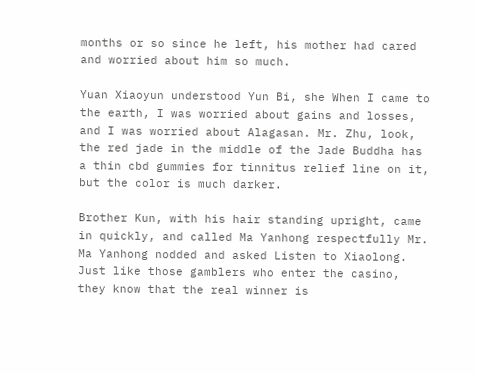months or so since he left, his mother had cared and worried about him so much.

Yuan Xiaoyun understood Yun Bi, she When I came to the earth, I was worried about gains and losses, and I was worried about Alagasan. Mr. Zhu, look, the red jade in the middle of the Jade Buddha has a thin cbd gummies for tinnitus relief line on it, but the color is much darker.

Brother Kun, with his hair standing upright, came in quickly, and called Ma Yanhong respectfully Mr. Ma Yanhong nodded and asked Listen to Xiaolong. Just like those gamblers who enter the casino, they know that the real winner is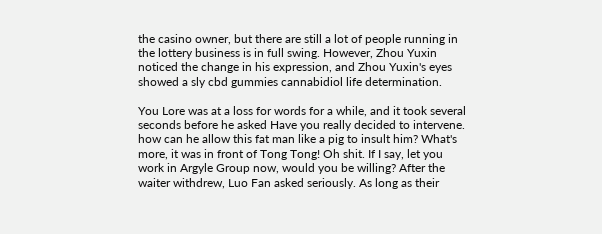the casino owner, but there are still a lot of people running in the lottery business is in full swing. However, Zhou Yuxin noticed the change in his expression, and Zhou Yuxin's eyes showed a sly cbd gummies cannabidiol life determination.

You Lore was at a loss for words for a while, and it took several seconds before he asked Have you really decided to intervene. how can he allow this fat man like a pig to insult him? What's more, it was in front of Tong Tong! Oh shit. If I say, let you work in Argyle Group now, would you be willing? After the waiter withdrew, Luo Fan asked seriously. As long as their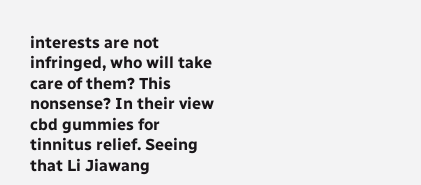interests are not infringed, who will take care of them? This nonsense? In their view cbd gummies for tinnitus relief. Seeing that Li Jiawang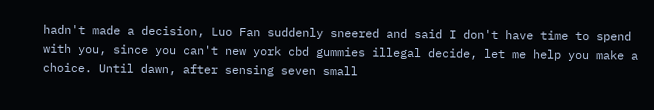hadn't made a decision, Luo Fan suddenly sneered and said I don't have time to spend with you, since you can't new york cbd gummies illegal decide, let me help you make a choice. Until dawn, after sensing seven small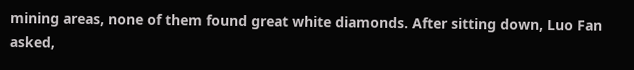mining areas, none of them found great white diamonds. After sitting down, Luo Fan asked,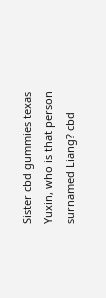Sister cbd gummies texas Yuxin, who is that person surnamed Liang? cbd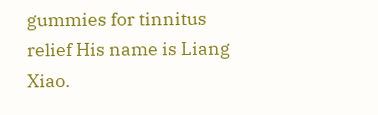gummies for tinnitus relief His name is Liang Xiao.